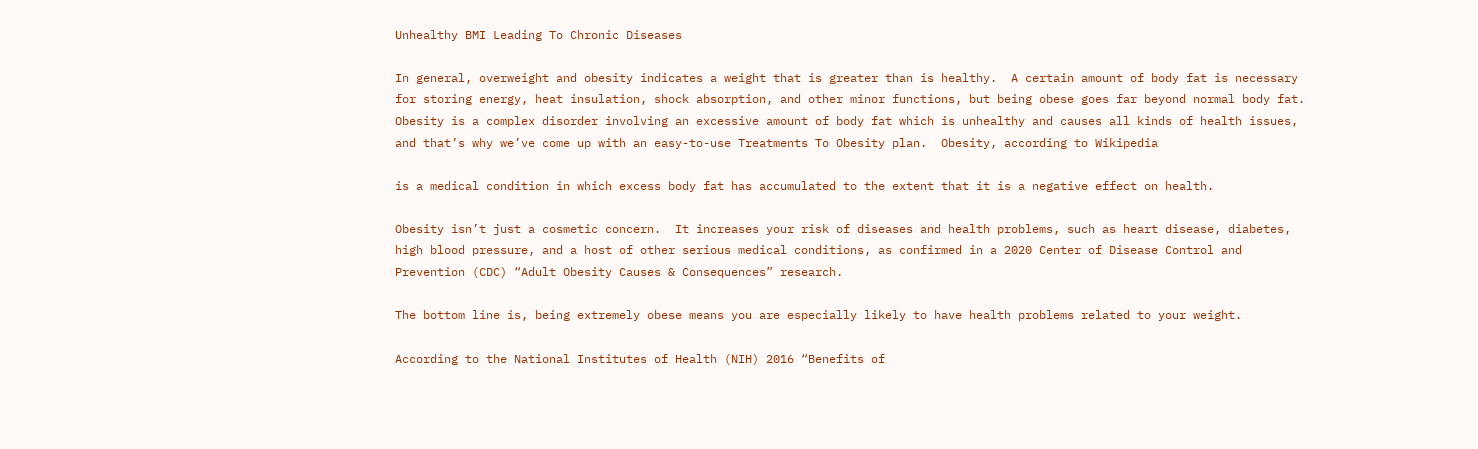Unhealthy BMI Leading To Chronic Diseases

In general, overweight and obesity indicates a weight that is greater than is healthy.  A certain amount of body fat is necessary for storing energy, heat insulation, shock absorption, and other minor functions, but being obese goes far beyond normal body fat.  Obesity is a complex disorder involving an excessive amount of body fat which is unhealthy and causes all kinds of health issues, and that’s why we’ve come up with an easy-to-use Treatments To Obesity plan.  Obesity, according to Wikipedia

is a medical condition in which excess body fat has accumulated to the extent that it is a negative effect on health.

Obesity isn’t just a cosmetic concern.  It increases your risk of diseases and health problems, such as heart disease, diabetes, high blood pressure, and a host of other serious medical conditions, as confirmed in a 2020 Center of Disease Control and Prevention (CDC) “Adult Obesity Causes & Consequences” research.

The bottom line is, being extremely obese means you are especially likely to have health problems related to your weight.

According to the National Institutes of Health (NIH) 2016 “Benefits of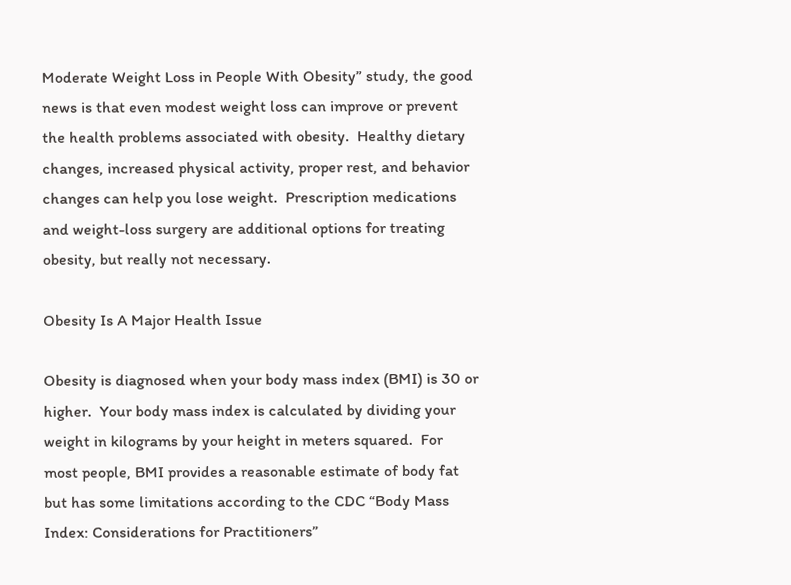Moderate Weight Loss in People With Obesity” study, the good news is that even modest weight loss can improve or prevent the health problems associated with obesity.  Healthy dietary changes, increased physical activity, proper rest, and behavior changes can help you lose weight.  Prescription medications and weight-loss surgery are additional options for treating obesity, but really not necessary.

Obesity Is A Major Health Issue

Obesity is diagnosed when your body mass index (BMI) is 30 or higher.  Your body mass index is calculated by dividing your weight in kilograms by your height in meters squared.  For most people, BMI provides a reasonable estimate of body fat but has some limitations according to the CDC “Body Mass Index: Considerations for Practitioners”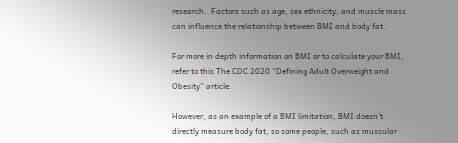research.  Factors such as age, sex ethnicity, and muscle mass can influence the relationship between BMI and body fat.

For more in depth information on BMI or to calculate your BMI, refer to this The CDC 2020 “Defining Adult Overweight and Obesity” article.

However, as an example of a BMI limitation, BMI doesn’t directly measure body fat, so some people, such as muscular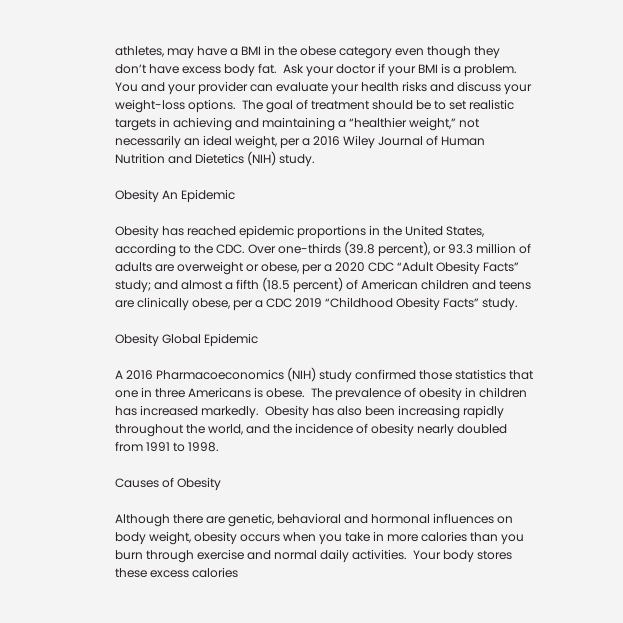athletes, may have a BMI in the obese category even though they don’t have excess body fat.  Ask your doctor if your BMI is a problem.  You and your provider can evaluate your health risks and discuss your weight-loss options.  The goal of treatment should be to set realistic targets in achieving and maintaining a “healthier weight,” not necessarily an ideal weight, per a 2016 Wiley Journal of Human Nutrition and Dietetics (NIH) study.

Obesity An Epidemic

Obesity has reached epidemic proportions in the United States, according to the CDC. Over one-thirds (39.8 percent), or 93.3 million of adults are overweight or obese, per a 2020 CDC “Adult Obesity Facts” study; and almost a fifth (18.5 percent) of American children and teens are clinically obese, per a CDC 2019 “Childhood Obesity Facts” study.

Obesity Global Epidemic

A 2016 Pharmacoeconomics (NIH) study confirmed those statistics that one in three Americans is obese.  The prevalence of obesity in children has increased markedly.  Obesity has also been increasing rapidly throughout the world, and the incidence of obesity nearly doubled from 1991 to 1998.

Causes of Obesity

Although there are genetic, behavioral and hormonal influences on body weight, obesity occurs when you take in more calories than you burn through exercise and normal daily activities.  Your body stores these excess calories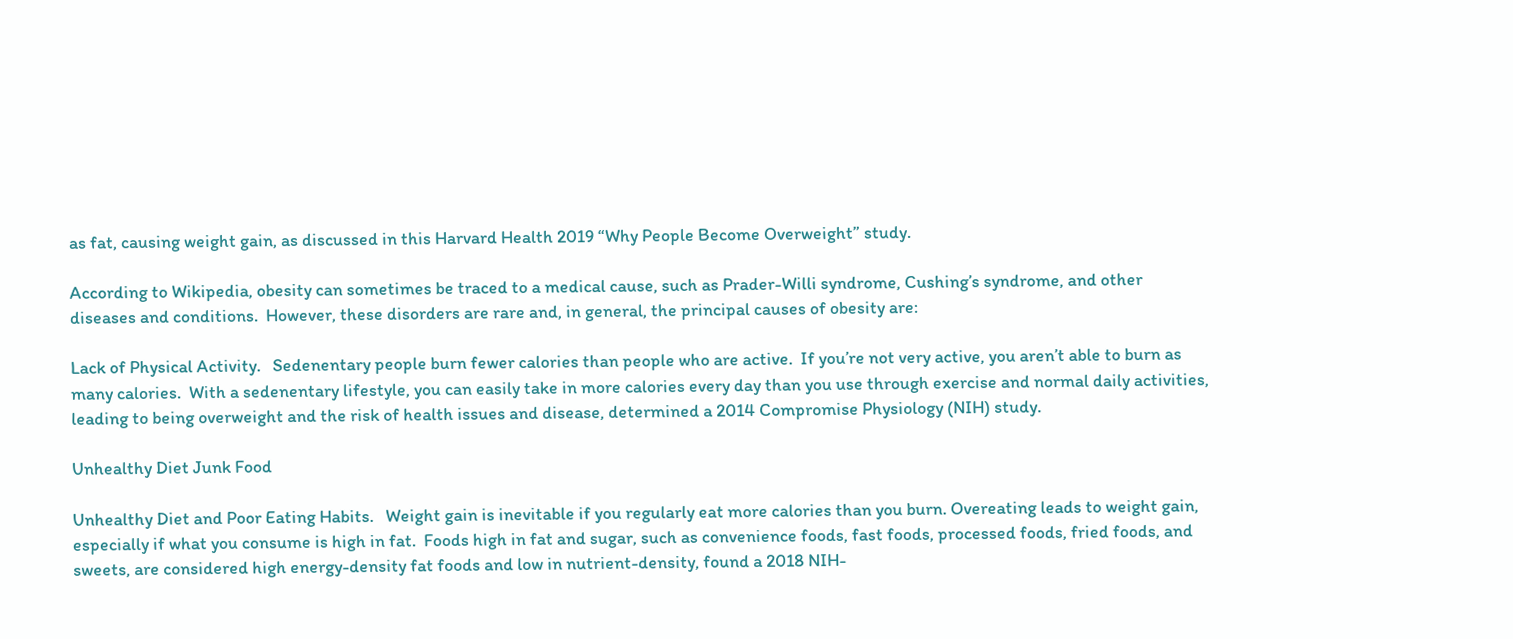as fat, causing weight gain, as discussed in this Harvard Health 2019 “Why People Become Overweight” study.

According to Wikipedia, obesity can sometimes be traced to a medical cause, such as Prader-Willi syndrome, Cushing’s syndrome, and other diseases and conditions.  However, these disorders are rare and, in general, the principal causes of obesity are:

Lack of Physical Activity.   Sedenentary people burn fewer calories than people who are active.  If you’re not very active, you aren’t able to burn as many calories.  With a sedenentary lifestyle, you can easily take in more calories every day than you use through exercise and normal daily activities, leading to being overweight and the risk of health issues and disease, determined a 2014 Compromise Physiology (NIH) study.

Unhealthy Diet Junk Food

Unhealthy Diet and Poor Eating Habits.   Weight gain is inevitable if you regularly eat more calories than you burn. Overeating leads to weight gain, especially if what you consume is high in fat.  Foods high in fat and sugar, such as convenience foods, fast foods, processed foods, fried foods, and sweets, are considered high energy-density fat foods and low in nutrient-density, found a 2018 NIH-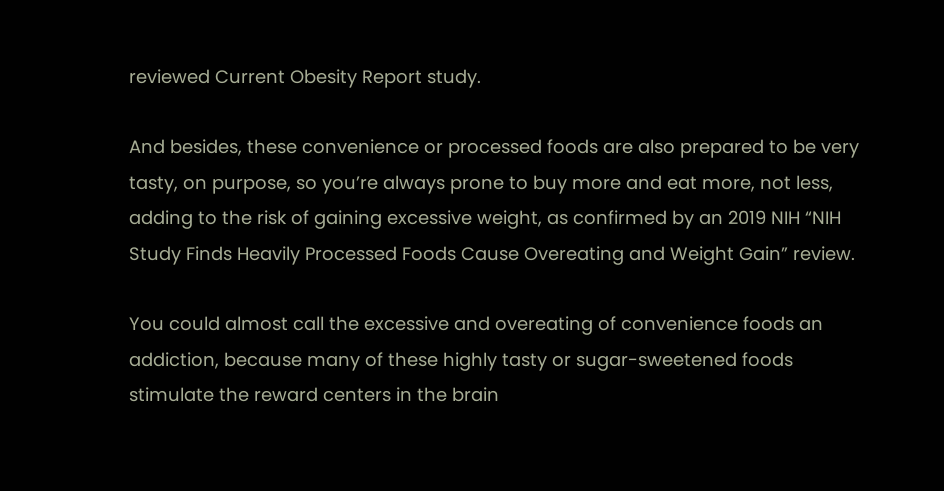reviewed Current Obesity Report study.

And besides, these convenience or processed foods are also prepared to be very tasty, on purpose, so you’re always prone to buy more and eat more, not less, adding to the risk of gaining excessive weight, as confirmed by an 2019 NIH “NIH Study Finds Heavily Processed Foods Cause Overeating and Weight Gain” review.

You could almost call the excessive and overeating of convenience foods an addiction, because many of these highly tasty or sugar-sweetened foods stimulate the reward centers in the brain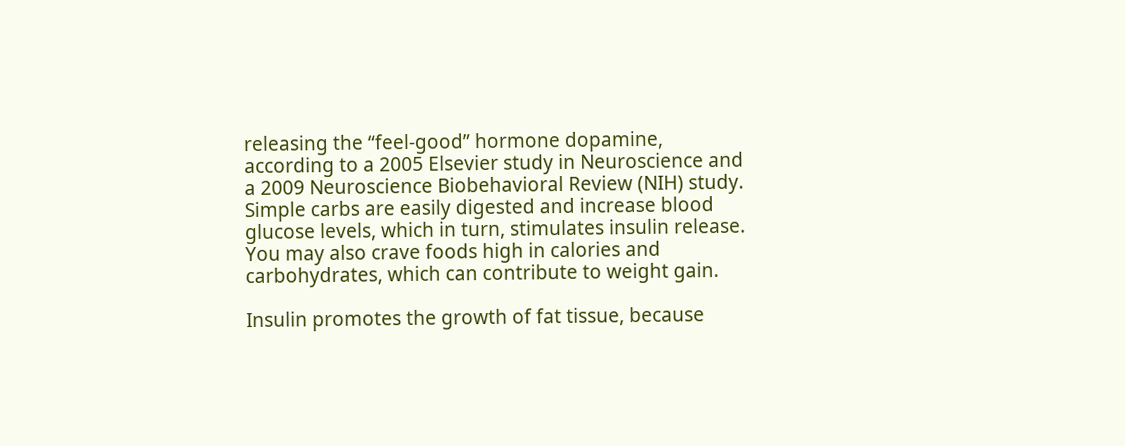releasing the “feel-good” hormone dopamine, according to a 2005 Elsevier study in Neuroscience and a 2009 Neuroscience Biobehavioral Review (NIH) study. Simple carbs are easily digested and increase blood glucose levels, which in turn, stimulates insulin release.  You may also crave foods high in calories and carbohydrates, which can contribute to weight gain.

Insulin promotes the growth of fat tissue, because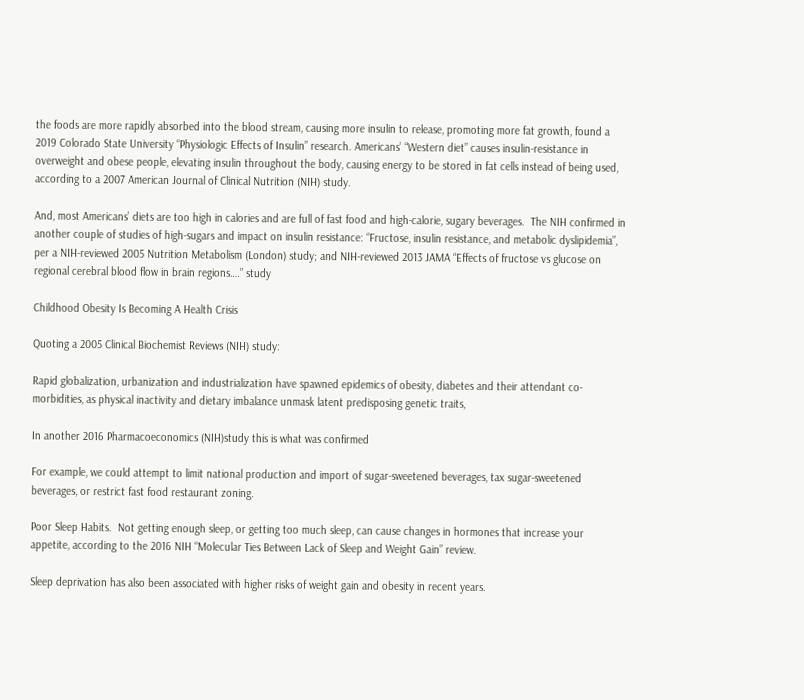the foods are more rapidly absorbed into the blood stream, causing more insulin to release, promoting more fat growth, found a 2019 Colorado State University “Physiologic Effects of Insulin” research. Americans’ “Western diet” causes insulin-resistance in overweight and obese people, elevating insulin throughout the body, causing energy to be stored in fat cells instead of being used, according to a 2007 American Journal of Clinical Nutrition (NIH) study.

And, most Americans’ diets are too high in calories and are full of fast food and high-calorie, sugary beverages.  The NIH confirmed in another couple of studies of high-sugars and impact on insulin resistance: “Fructose, insulin resistance, and metabolic dyslipidemia”, per a NIH-reviewed 2005 Nutrition Metabolism (London) study; and NIH-reviewed 2013 JAMA “Effects of fructose vs glucose on regional cerebral blood flow in brain regions….” study

Childhood Obesity Is Becoming A Health Crisis

Quoting a 2005 Clinical Biochemist Reviews (NIH) study:

Rapid globalization, urbanization and industrialization have spawned epidemics of obesity, diabetes and their attendant co-morbidities, as physical inactivity and dietary imbalance unmask latent predisposing genetic traits,

In another 2016 Pharmacoeconomics (NIH)study this is what was confirmed

For example, we could attempt to limit national production and import of sugar-sweetened beverages, tax sugar-sweetened beverages, or restrict fast food restaurant zoning.

Poor Sleep Habits.  Not getting enough sleep, or getting too much sleep, can cause changes in hormones that increase your appetite, according to the 2016 NIH “Molecular Ties Between Lack of Sleep and Weight Gain” review.

Sleep deprivation has also been associated with higher risks of weight gain and obesity in recent years.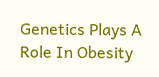Genetics Plays A Role In Obesity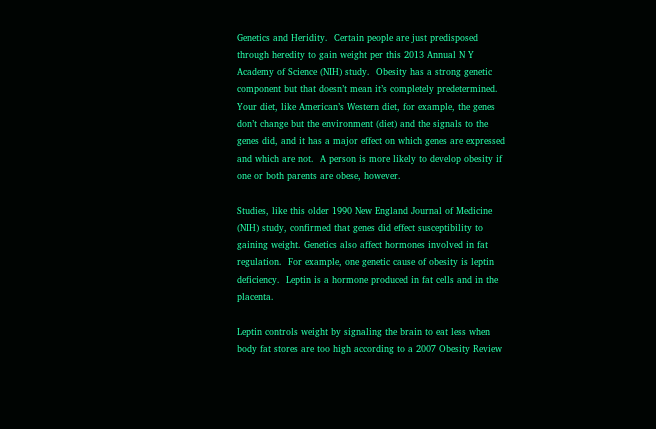Genetics and Heridity.  Certain people are just predisposed through heredity to gain weight per this 2013 Annual N Y Academy of Science (NIH) study.  Obesity has a strong genetic component but that doesn’t mean it’s completely predetermined.  Your diet, like American’s Western diet, for example, the genes don’t change but the environment (diet) and the signals to the genes did, and it has a major effect on which genes are expressed and which are not.  A person is more likely to develop obesity if one or both parents are obese, however.

Studies, like this older 1990 New England Journal of Medicine (NIH) study, confirmed that genes did effect susceptibility to gaining weight. Genetics also affect hormones involved in fat regulation.  For example, one genetic cause of obesity is leptin deficiency.  Leptin is a hormone produced in fat cells and in the placenta.

Leptin controls weight by signaling the brain to eat less when body fat stores are too high according to a 2007 Obesity Review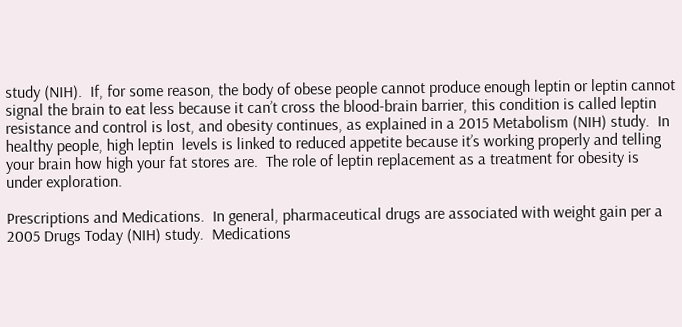study (NIH).  If, for some reason, the body of obese people cannot produce enough leptin or leptin cannot signal the brain to eat less because it can’t cross the blood-brain barrier, this condition is called leptin resistance and control is lost, and obesity continues, as explained in a 2015 Metabolism (NIH) study.  In healthy people, high leptin  levels is linked to reduced appetite because it’s working properly and telling your brain how high your fat stores are.  The role of leptin replacement as a treatment for obesity is under exploration.

Prescriptions and Medications.  In general, pharmaceutical drugs are associated with weight gain per a 2005 Drugs Today (NIH) study.  Medications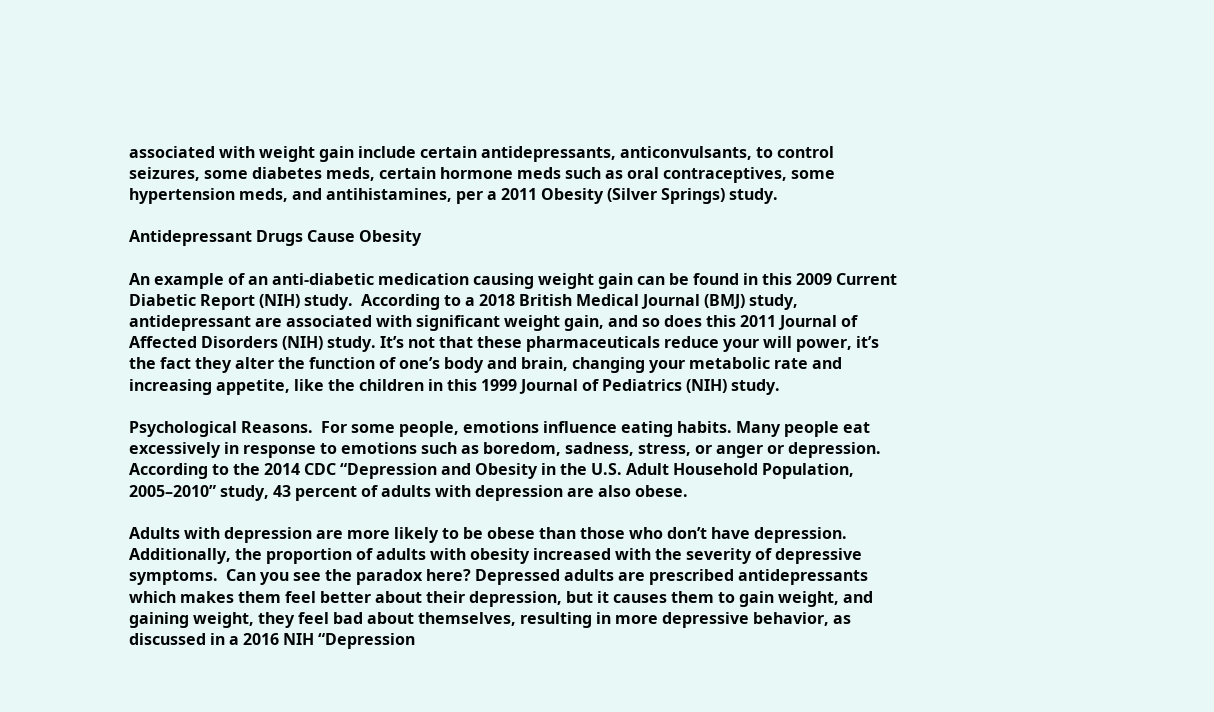associated with weight gain include certain antidepressants, anticonvulsants, to control seizures, some diabetes meds, certain hormone meds such as oral contraceptives, some hypertension meds, and antihistamines, per a 2011 Obesity (Silver Springs) study.

Antidepressant Drugs Cause Obesity

An example of an anti-diabetic medication causing weight gain can be found in this 2009 Current Diabetic Report (NIH) study.  According to a 2018 British Medical Journal (BMJ) study, antidepressant are associated with significant weight gain, and so does this 2011 Journal of Affected Disorders (NIH) study. It’s not that these pharmaceuticals reduce your will power, it’s the fact they alter the function of one’s body and brain, changing your metabolic rate and increasing appetite, like the children in this 1999 Journal of Pediatrics (NIH) study.

Psychological Reasons.  For some people, emotions influence eating habits. Many people eat excessively in response to emotions such as boredom, sadness, stress, or anger or depression.  According to the 2014 CDC “Depression and Obesity in the U.S. Adult Household Population, 2005–2010” study, 43 percent of adults with depression are also obese.

Adults with depression are more likely to be obese than those who don’t have depression. Additionally, the proportion of adults with obesity increased with the severity of depressive symptoms.  Can you see the paradox here? Depressed adults are prescribed antidepressants which makes them feel better about their depression, but it causes them to gain weight, and gaining weight, they feel bad about themselves, resulting in more depressive behavior, as discussed in a 2016 NIH “Depression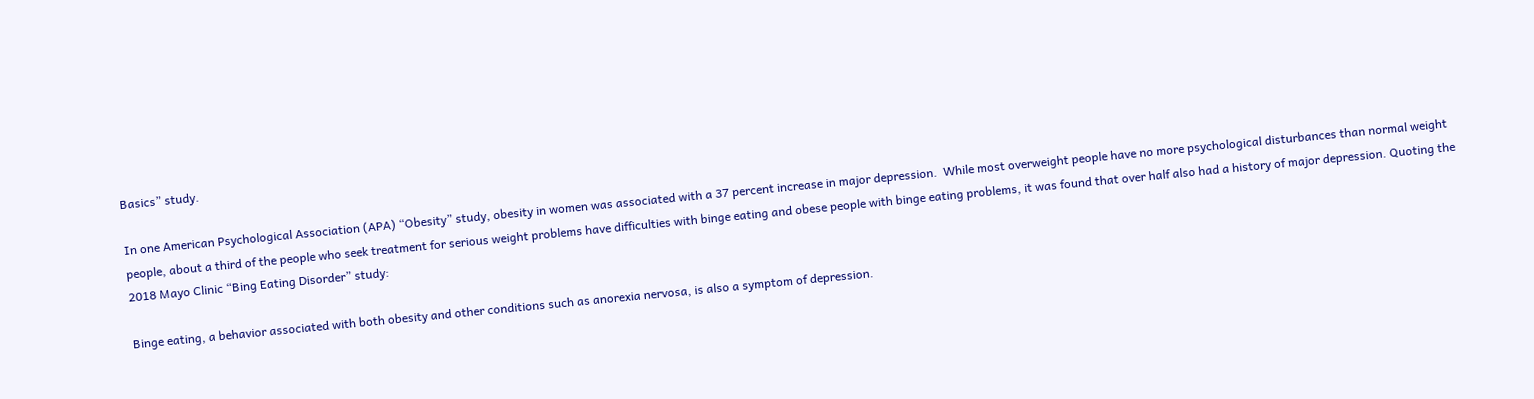Basics” study.

In one American Psychological Association (APA) “Obesity” study, obesity in women was associated with a 37 percent increase in major depression.  While most overweight people have no more psychological disturbances than normal weight people, about a third of the people who seek treatment for serious weight problems have difficulties with binge eating and obese people with binge eating problems, it was found that over half also had a history of major depression. Quoting the 2018 Mayo Clinic “Bing Eating Disorder” study:

Binge eating, a behavior associated with both obesity and other conditions such as anorexia nervosa, is also a symptom of depression.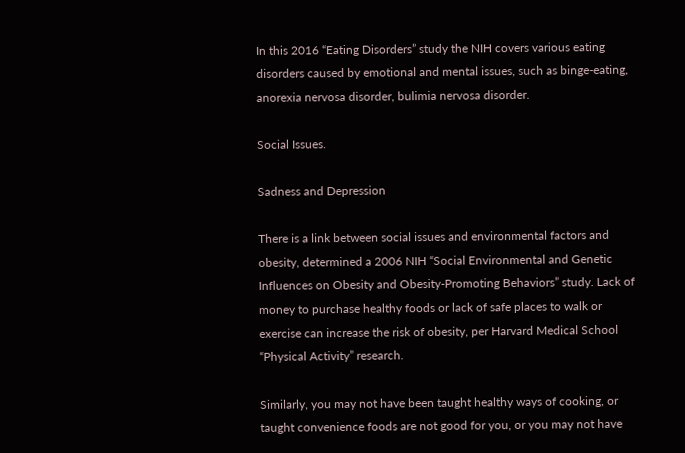In this 2016 “Eating Disorders” study the NIH covers various eating disorders caused by emotional and mental issues, such as binge-eating, anorexia nervosa disorder, bulimia nervosa disorder.

Social Issues.

Sadness and Depression

There is a link between social issues and environmental factors and obesity, determined a 2006 NIH “Social Environmental and Genetic Influences on Obesity and Obesity-Promoting Behaviors” study. Lack of money to purchase healthy foods or lack of safe places to walk or exercise can increase the risk of obesity, per Harvard Medical School “Physical Activity” research.

Similarly, you may not have been taught healthy ways of cooking, or taught convenience foods are not good for you, or you may not have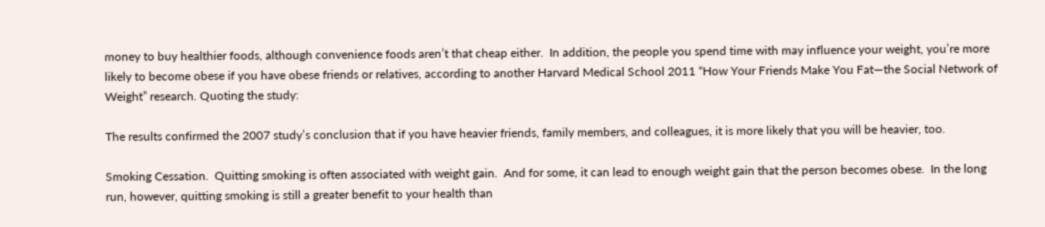money to buy healthier foods, although convenience foods aren’t that cheap either.  In addition, the people you spend time with may influence your weight, you’re more likely to become obese if you have obese friends or relatives, according to another Harvard Medical School 2011 “How Your Friends Make You Fat—the Social Network of Weight” research. Quoting the study:

The results confirmed the 2007 study’s conclusion that if you have heavier friends, family members, and colleagues, it is more likely that you will be heavier, too.

Smoking Cessation.  Quitting smoking is often associated with weight gain.  And for some, it can lead to enough weight gain that the person becomes obese.  In the long run, however, quitting smoking is still a greater benefit to your health than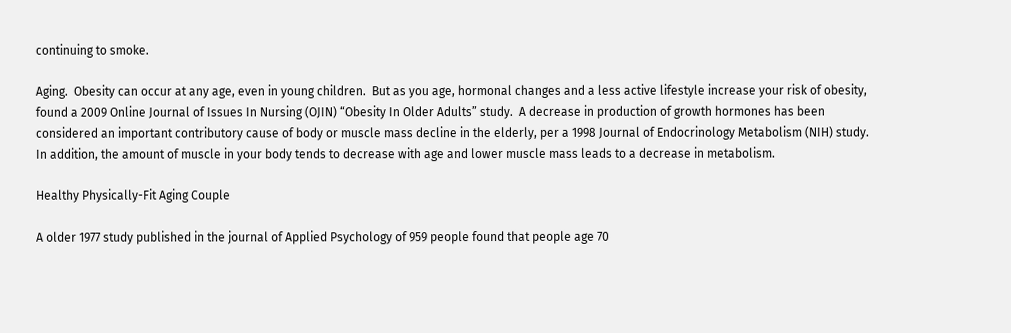continuing to smoke.

Aging.  Obesity can occur at any age, even in young children.  But as you age, hormonal changes and a less active lifestyle increase your risk of obesity, found a 2009 Online Journal of Issues In Nursing (OJIN) “Obesity In Older Adults” study.  A decrease in production of growth hormones has been considered an important contributory cause of body or muscle mass decline in the elderly, per a 1998 Journal of Endocrinology Metabolism (NIH) study.  In addition, the amount of muscle in your body tends to decrease with age and lower muscle mass leads to a decrease in metabolism.

Healthy Physically-Fit Aging Couple

A older 1977 study published in the journal of Applied Psychology of 959 people found that people age 70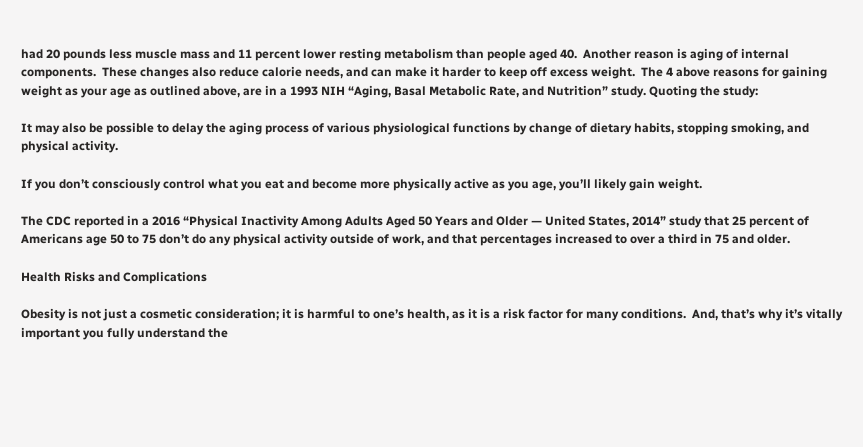had 20 pounds less muscle mass and 11 percent lower resting metabolism than people aged 40.  Another reason is aging of internal components.  These changes also reduce calorie needs, and can make it harder to keep off excess weight.  The 4 above reasons for gaining weight as your age as outlined above, are in a 1993 NIH “Aging, Basal Metabolic Rate, and Nutrition” study. Quoting the study:

It may also be possible to delay the aging process of various physiological functions by change of dietary habits, stopping smoking, and physical activity.

If you don’t consciously control what you eat and become more physically active as you age, you’ll likely gain weight.

The CDC reported in a 2016 “Physical Inactivity Among Adults Aged 50 Years and Older — United States, 2014” study that 25 percent of Americans age 50 to 75 don’t do any physical activity outside of work, and that percentages increased to over a third in 75 and older.

Health Risks and Complications

Obesity is not just a cosmetic consideration; it is harmful to one’s health, as it is a risk factor for many conditions.  And, that’s why it’s vitally important you fully understand the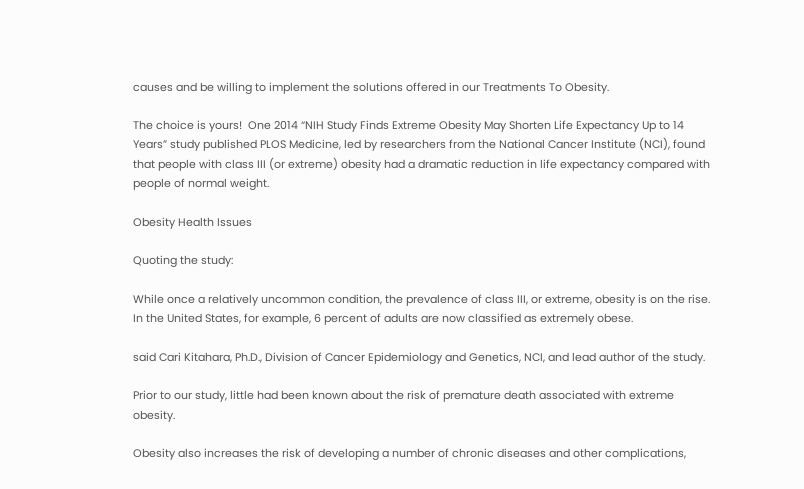causes and be willing to implement the solutions offered in our Treatments To Obesity.

The choice is yours!  One 2014 “NIH Study Finds Extreme Obesity May Shorten Life Expectancy Up to 14 Years” study published PLOS Medicine, led by researchers from the National Cancer Institute (NCI), found that people with class III (or extreme) obesity had a dramatic reduction in life expectancy compared with people of normal weight.

Obesity Health Issues

Quoting the study:

While once a relatively uncommon condition, the prevalence of class III, or extreme, obesity is on the rise.  In the United States, for example, 6 percent of adults are now classified as extremely obese.

said Cari Kitahara, Ph.D., Division of Cancer Epidemiology and Genetics, NCI, and lead author of the study.

Prior to our study, little had been known about the risk of premature death associated with extreme obesity.

Obesity also increases the risk of developing a number of chronic diseases and other complications,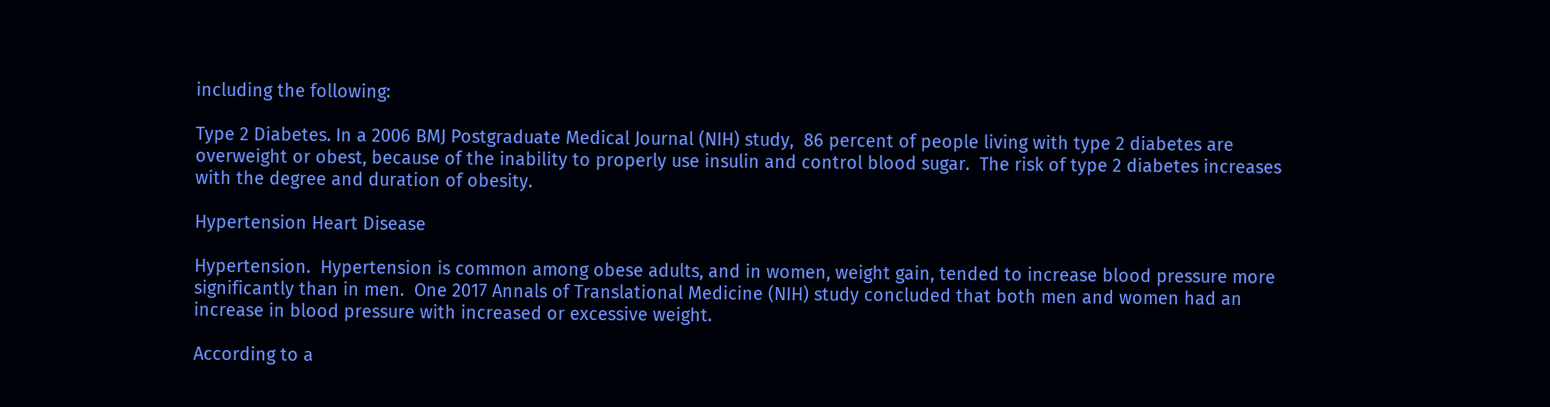including the following:

Type 2 Diabetes. In a 2006 BMJ Postgraduate Medical Journal (NIH) study,  86 percent of people living with type 2 diabetes are overweight or obest, because of the inability to properly use insulin and control blood sugar.  The risk of type 2 diabetes increases with the degree and duration of obesity.

Hypertension Heart Disease

Hypertension.  Hypertension is common among obese adults, and in women, weight gain, tended to increase blood pressure more significantly than in men.  One 2017 Annals of Translational Medicine (NIH) study concluded that both men and women had an increase in blood pressure with increased or excessive weight.

According to a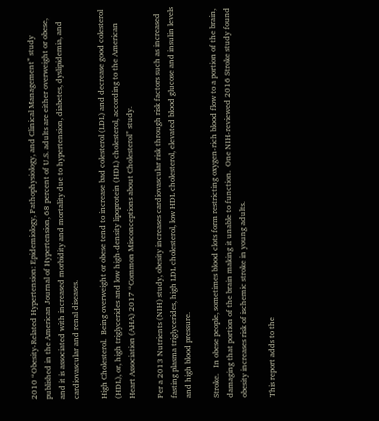2010 “Obesity-Related Hypertension: Epidemiology, Pathophysiology, and Clinical Management” study published in the American Journal of Hypertension, 68 percent of U.S. adults are either overweight or obese, and it is associated with increased morbidity and mortality due to hypertension, diabetes, dyslipidemia, and cardiovascular and renal diseases.

High Cholesterol.  Being overweight or obese tend to increase bad colesterol (LDL) and decrease good colesterol (HDL), or, high triglycerides and low high-density lipoprotein (HDL) cholesterol, according to the American Heart Association (AHA) 2017 “Common Misconceptions about Cholesterol” study.

Per a 2013 Nutrients (NIH) study, obesity increases cardiovascular risk through risk factors such as increased fasting plasma triglycerides, high LDL cholesterol, low HDL cholesterol, elevated blood glucose and insulin levels and high blood pressure.

Stroke.   In obese people, sometimes blood clots form restricting oxygen-rich blood flow to a portion of the brain, damaging that portion of the brain making it unable to function.  One NIH-reviewed 2016 Stroke study found obesity increases risk of ischemic stroke in young adults.

This report adds to the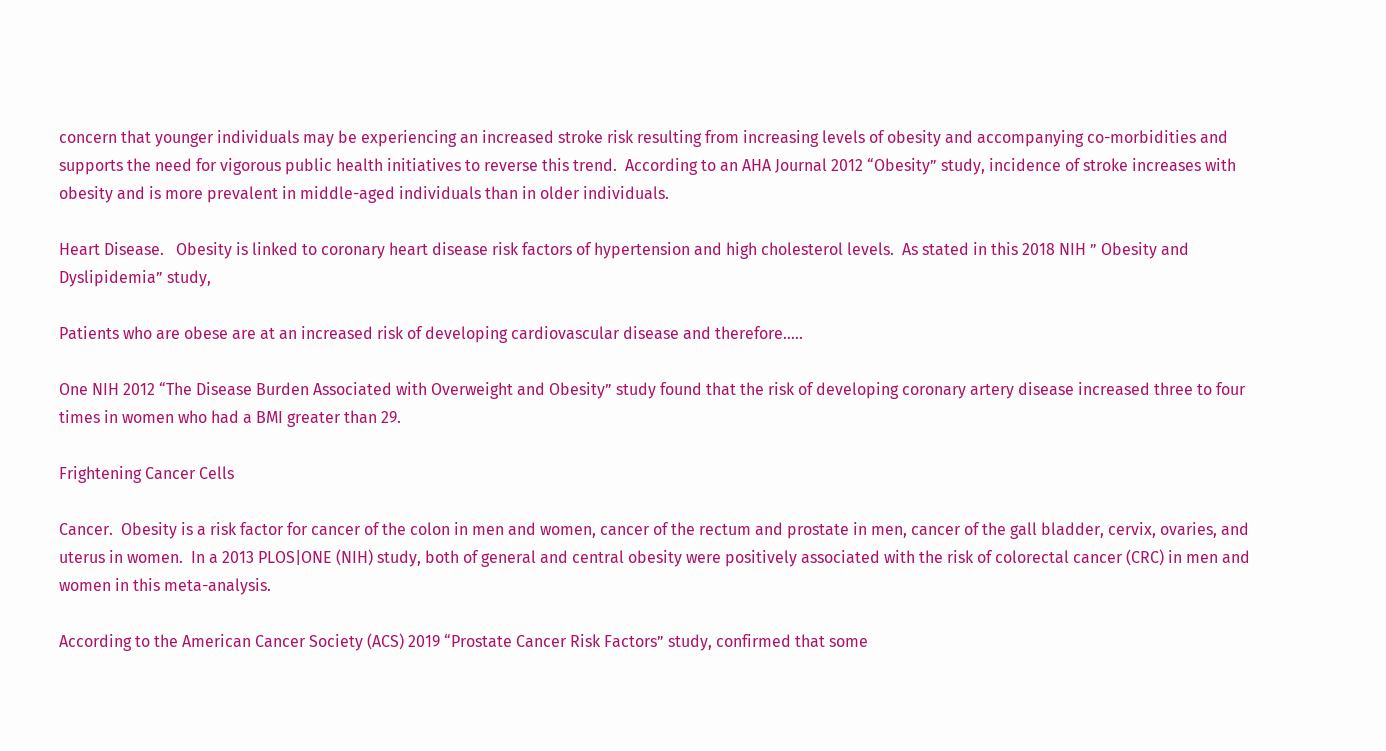concern that younger individuals may be experiencing an increased stroke risk resulting from increasing levels of obesity and accompanying co-morbidities and supports the need for vigorous public health initiatives to reverse this trend.  According to an AHA Journal 2012 “Obesity” study, incidence of stroke increases with obesity and is more prevalent in middle-aged individuals than in older individuals.

Heart Disease.   Obesity is linked to coronary heart disease risk factors of hypertension and high cholesterol levels.  As stated in this 2018 NIH ” Obesity and Dyslipidemia” study,

Patients who are obese are at an increased risk of developing cardiovascular disease and therefore…..

One NIH 2012 “The Disease Burden Associated with Overweight and Obesity” study found that the risk of developing coronary artery disease increased three to four times in women who had a BMI greater than 29.

Frightening Cancer Cells

Cancer.  Obesity is a risk factor for cancer of the colon in men and women, cancer of the rectum and prostate in men, cancer of the gall bladder, cervix, ovaries, and uterus in women.  In a 2013 PLOS|ONE (NIH) study, both of general and central obesity were positively associated with the risk of colorectal cancer (CRC) in men and women in this meta-analysis.

According to the American Cancer Society (ACS) 2019 “Prostate Cancer Risk Factors” study, confirmed that some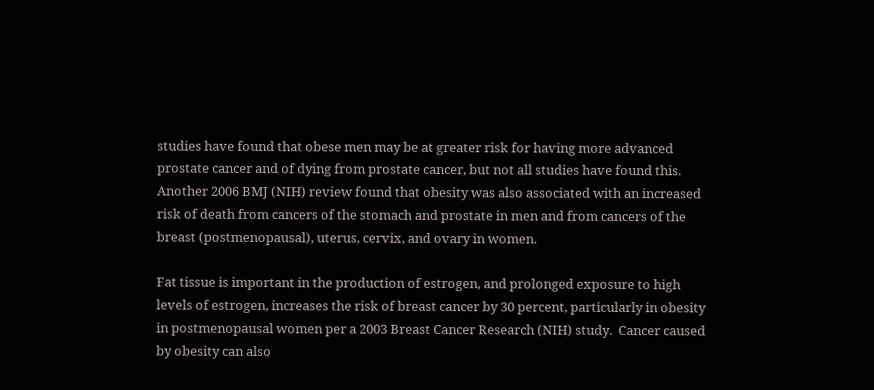studies have found that obese men may be at greater risk for having more advanced prostate cancer and of dying from prostate cancer, but not all studies have found this.  Another 2006 BMJ (NIH) review found that obesity was also associated with an increased risk of death from cancers of the stomach and prostate in men and from cancers of the breast (postmenopausal), uterus, cervix, and ovary in women.

Fat tissue is important in the production of estrogen, and prolonged exposure to high levels of estrogen, increases the risk of breast cancer by 30 percent, particularly in obesity in postmenopausal women per a 2003 Breast Cancer Research (NIH) study.  Cancer caused by obesity can also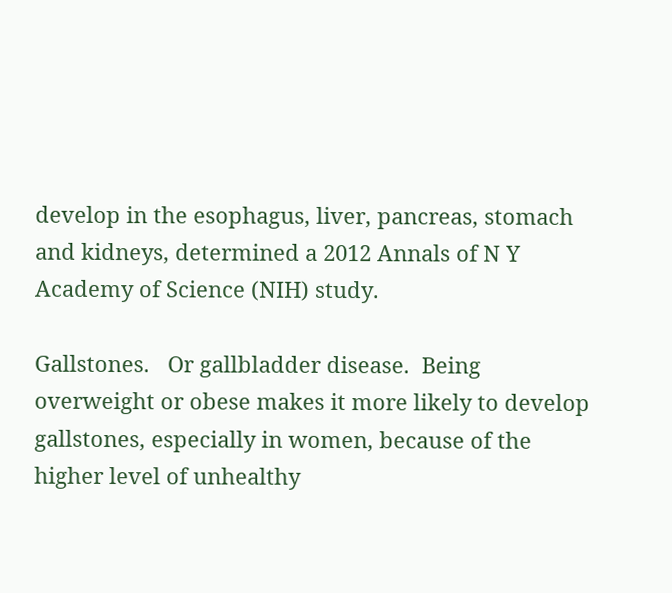develop in the esophagus, liver, pancreas, stomach and kidneys, determined a 2012 Annals of N Y Academy of Science (NIH) study.

Gallstones.   Or gallbladder disease.  Being overweight or obese makes it more likely to develop gallstones, especially in women, because of the higher level of unhealthy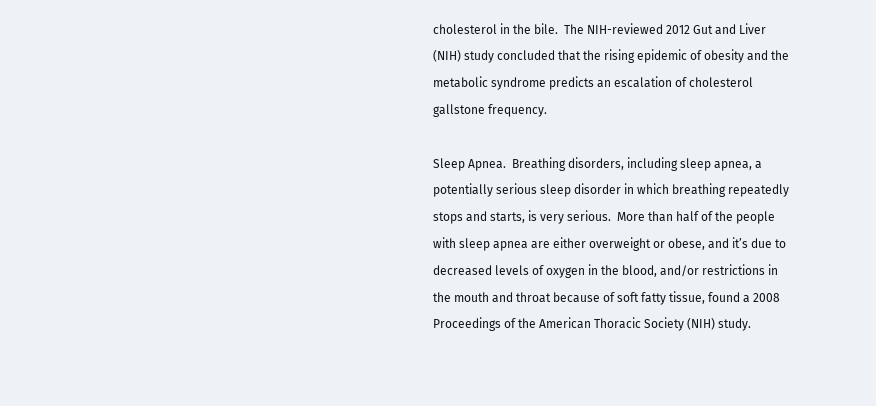cholesterol in the bile.  The NIH-reviewed 2012 Gut and Liver (NIH) study concluded that the rising epidemic of obesity and the metabolic syndrome predicts an escalation of cholesterol gallstone frequency.

Sleep Apnea.  Breathing disorders, including sleep apnea, a potentially serious sleep disorder in which breathing repeatedly stops and starts, is very serious.  More than half of the people with sleep apnea are either overweight or obese, and it’s due to decreased levels of oxygen in the blood, and/or restrictions in the mouth and throat because of soft fatty tissue, found a 2008 Proceedings of the American Thoracic Society (NIH) study.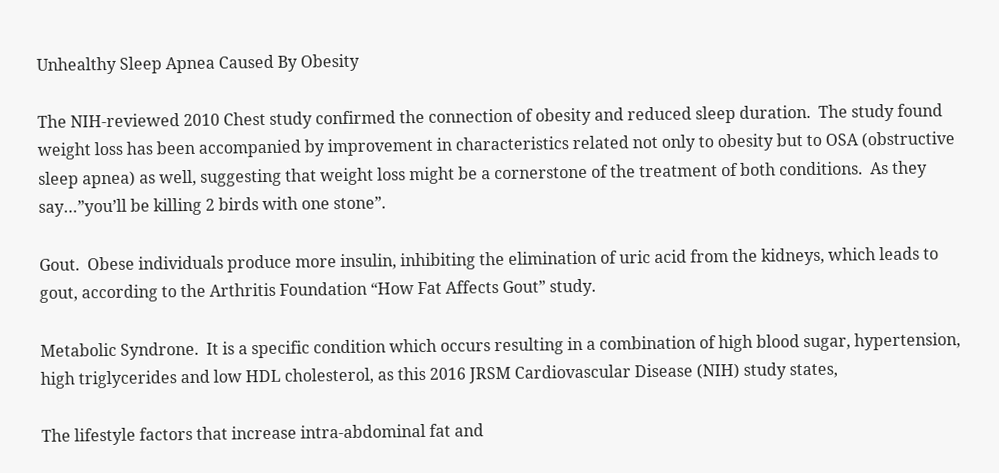Unhealthy Sleep Apnea Caused By Obesity

The NIH-reviewed 2010 Chest study confirmed the connection of obesity and reduced sleep duration.  The study found weight loss has been accompanied by improvement in characteristics related not only to obesity but to OSA (obstructive sleep apnea) as well, suggesting that weight loss might be a cornerstone of the treatment of both conditions.  As they say…”you’ll be killing 2 birds with one stone”.

Gout.  Obese individuals produce more insulin, inhibiting the elimination of uric acid from the kidneys, which leads to gout, according to the Arthritis Foundation “How Fat Affects Gout” study.

Metabolic Syndrone.  It is a specific condition which occurs resulting in a combination of high blood sugar, hypertension, high triglycerides and low HDL cholesterol, as this 2016 JRSM Cardiovascular Disease (NIH) study states,

The lifestyle factors that increase intra-abdominal fat and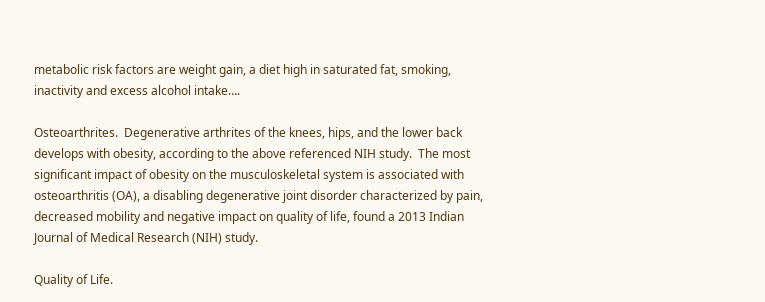metabolic risk factors are weight gain, a diet high in saturated fat, smoking, inactivity and excess alcohol intake….

Osteoarthrites.  Degenerative arthrites of the knees, hips, and the lower back develops with obesity, according to the above referenced NIH study.  The most significant impact of obesity on the musculoskeletal system is associated with osteoarthritis (OA), a disabling degenerative joint disorder characterized by pain, decreased mobility and negative impact on quality of life, found a 2013 Indian Journal of Medical Research (NIH) study.

Quality of Life.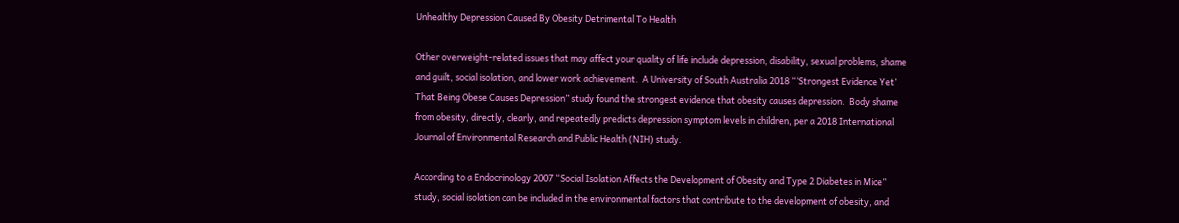Unhealthy Depression Caused By Obesity Detrimental To Health

Other overweight-related issues that may affect your quality of life include depression, disability, sexual problems, shame and guilt, social isolation, and lower work achievement.  A University of South Australia 2018 “‘Strongest Evidence Yet’ That Being Obese Causes Depression” study found the strongest evidence that obesity causes depression.  Body shame from obesity, directly, clearly, and repeatedly predicts depression symptom levels in children, per a 2018 International Journal of Environmental Research and Public Health (NIH) study.

According to a Endocrinology 2007 “Social Isolation Affects the Development of Obesity and Type 2 Diabetes in Mice” study, social isolation can be included in the environmental factors that contribute to the development of obesity, and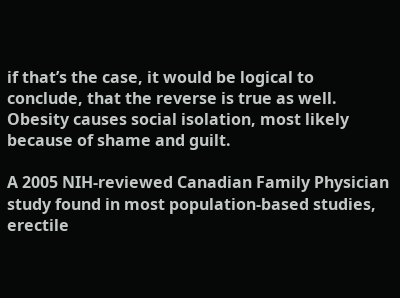if that’s the case, it would be logical to conclude, that the reverse is true as well. Obesity causes social isolation, most likely because of shame and guilt.

A 2005 NIH-reviewed Canadian Family Physician study found in most population-based studies, erectile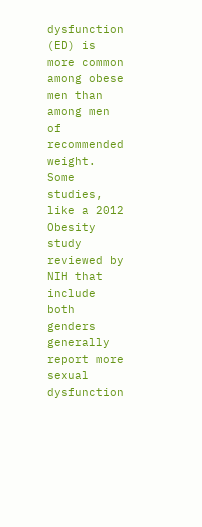dysfunction (ED) is more common among obese men than among men of recommended weight.  Some studies, like a 2012 Obesity study reviewed by NIH that include both genders generally report more sexual dysfunction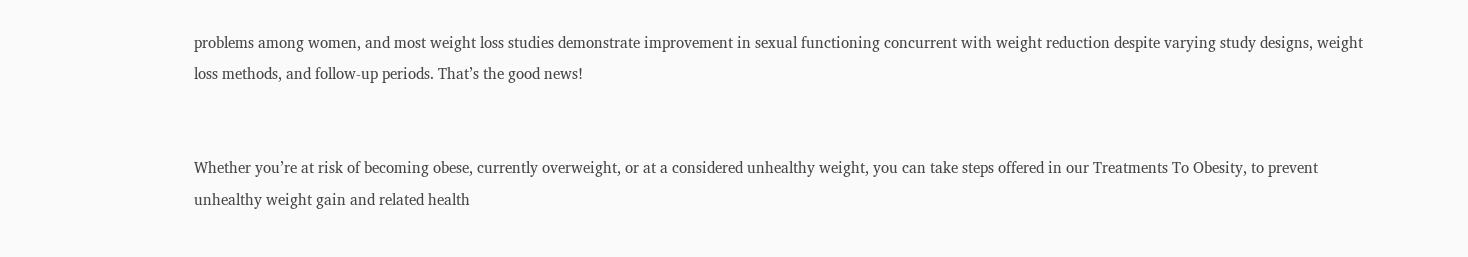problems among women, and most weight loss studies demonstrate improvement in sexual functioning concurrent with weight reduction despite varying study designs, weight loss methods, and follow-up periods. That’s the good news!


Whether you’re at risk of becoming obese, currently overweight, or at a considered unhealthy weight, you can take steps offered in our Treatments To Obesity, to prevent unhealthy weight gain and related health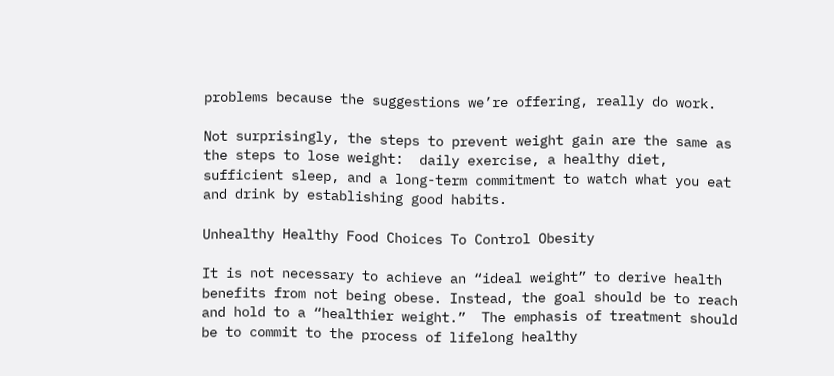problems because the suggestions we’re offering, really do work.

Not surprisingly, the steps to prevent weight gain are the same as the steps to lose weight:  daily exercise, a healthy diet, sufficient sleep, and a long-term commitment to watch what you eat and drink by establishing good habits.

Unhealthy Healthy Food Choices To Control Obesity

It is not necessary to achieve an “ideal weight” to derive health benefits from not being obese. Instead, the goal should be to reach and hold to a “healthier weight.”  The emphasis of treatment should be to commit to the process of lifelong healthy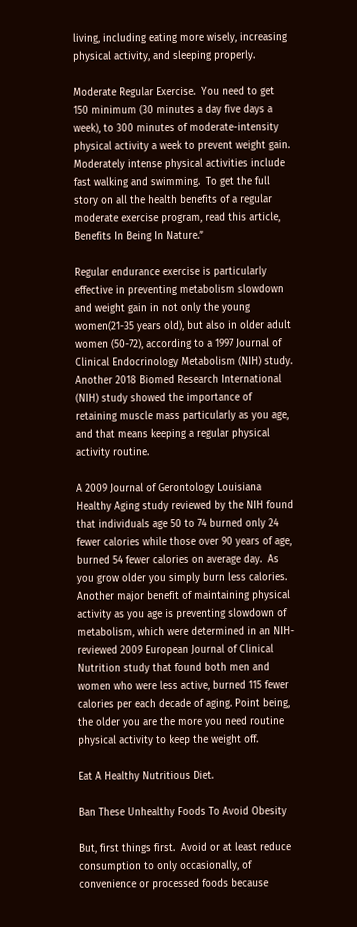living, including eating more wisely, increasing physical activity, and sleeping properly.

Moderate Regular Exercise.  You need to get 150 minimum (30 minutes a day five days a week), to 300 minutes of moderate-intensity physical activity a week to prevent weight gain.  Moderately intense physical activities include fast walking and swimming.  To get the full story on all the health benefits of a regular moderate exercise program, read this article, Benefits In Being In Nature.”

Regular endurance exercise is particularly effective in preventing metabolism slowdown and weight gain in not only the young women(21-35 years old), but also in older adult women (50-72), according to a 1997 Journal of Clinical Endocrinology Metabolism (NIH) study.  Another 2018 Biomed Research International (NIH) study showed the importance of retaining muscle mass particularly as you age, and that means keeping a regular physical activity routine.

A 2009 Journal of Gerontology Louisiana Healthy Aging study reviewed by the NIH found that individuals age 50 to 74 burned only 24 fewer calories while those over 90 years of age, burned 54 fewer calories on average day.  As you grow older you simply burn less calories.  Another major benefit of maintaining physical activity as you age is preventing slowdown of metabolism, which were determined in an NIH-reviewed 2009 European Journal of Clinical Nutrition study that found both men and women who were less active, burned 115 fewer calories per each decade of aging. Point being, the older you are the more you need routine physical activity to keep the weight off.

Eat A Healthy Nutritious Diet.

Ban These Unhealthy Foods To Avoid Obesity

But, first things first.  Avoid or at least reduce consumption to only occasionally, of convenience or processed foods because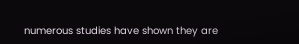numerous studies have shown they are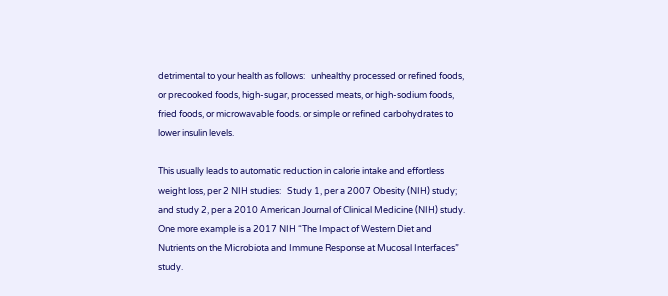detrimental to your health as follows:   unhealthy processed or refined foods, or precooked foods, high-sugar, processed meats, or high-sodium foods, fried foods, or microwavable foods. or simple or refined carbohydrates to lower insulin levels.

This usually leads to automatic reduction in calorie intake and effortless weight loss, per 2 NIH studies:   Study 1, per a 2007 Obesity (NIH) study; and study 2, per a 2010 American Journal of Clinical Medicine (NIH) study.  One more example is a 2017 NIH “The Impact of Western Diet and Nutrients on the Microbiota and Immune Response at Mucosal Interfaces” study.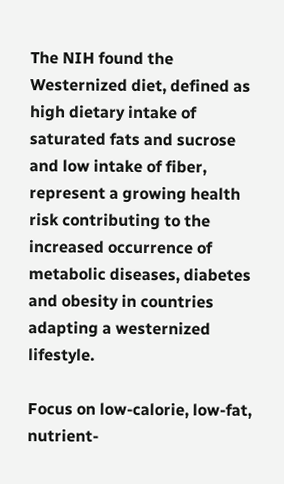The NIH found the Westernized diet, defined as high dietary intake of saturated fats and sucrose and low intake of fiber, represent a growing health risk contributing to the increased occurrence of metabolic diseases, diabetes and obesity in countries adapting a westernized lifestyle.

Focus on low-calorie, low-fat, nutrient-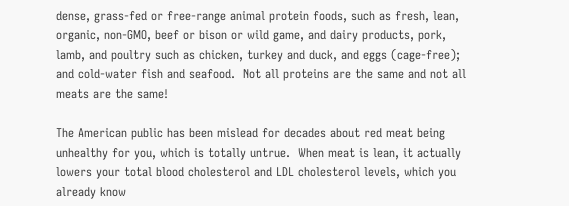dense, grass-fed or free-range animal protein foods, such as fresh, lean, organic, non-GMO, beef or bison or wild game, and dairy products, pork, lamb, and poultry such as chicken, turkey and duck, and eggs (cage-free); and cold-water fish and seafood.  Not all proteins are the same and not all meats are the same!

The American public has been mislead for decades about red meat being unhealthy for you, which is totally untrue.  When meat is lean, it actually lowers your total blood cholesterol and LDL cholesterol levels, which you already know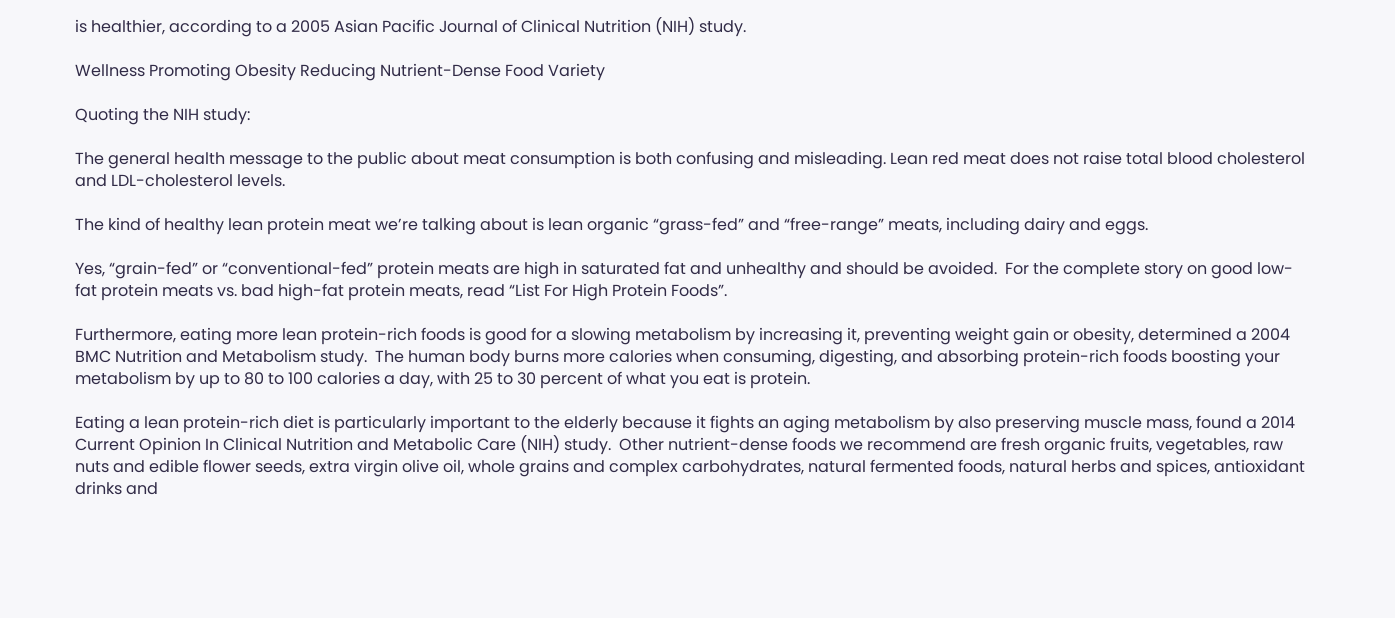is healthier, according to a 2005 Asian Pacific Journal of Clinical Nutrition (NIH) study.

Wellness Promoting Obesity Reducing Nutrient-Dense Food Variety

Quoting the NIH study:

The general health message to the public about meat consumption is both confusing and misleading. Lean red meat does not raise total blood cholesterol and LDL-cholesterol levels.

The kind of healthy lean protein meat we’re talking about is lean organic “grass-fed” and “free-range” meats, including dairy and eggs.

Yes, “grain-fed” or “conventional-fed” protein meats are high in saturated fat and unhealthy and should be avoided.  For the complete story on good low-fat protein meats vs. bad high-fat protein meats, read “List For High Protein Foods”.

Furthermore, eating more lean protein-rich foods is good for a slowing metabolism by increasing it, preventing weight gain or obesity, determined a 2004 BMC Nutrition and Metabolism study.  The human body burns more calories when consuming, digesting, and absorbing protein-rich foods boosting your metabolism by up to 80 to 100 calories a day, with 25 to 30 percent of what you eat is protein.

Eating a lean protein-rich diet is particularly important to the elderly because it fights an aging metabolism by also preserving muscle mass, found a 2014 Current Opinion In Clinical Nutrition and Metabolic Care (NIH) study.  Other nutrient-dense foods we recommend are fresh organic fruits, vegetables, raw nuts and edible flower seeds, extra virgin olive oil, whole grains and complex carbohydrates, natural fermented foods, natural herbs and spices, antioxidant drinks and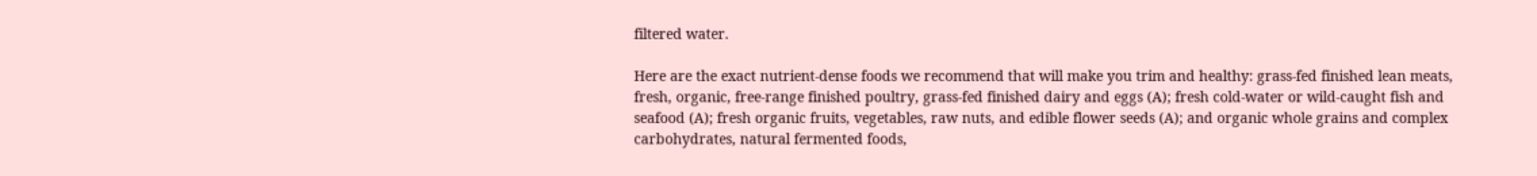filtered water.

Here are the exact nutrient-dense foods we recommend that will make you trim and healthy: grass-fed finished lean meats, fresh, organic, free-range finished poultry, grass-fed finished dairy and eggs (A); fresh cold-water or wild-caught fish and seafood (A); fresh organic fruits, vegetables, raw nuts, and edible flower seeds (A); and organic whole grains and complex carbohydrates, natural fermented foods,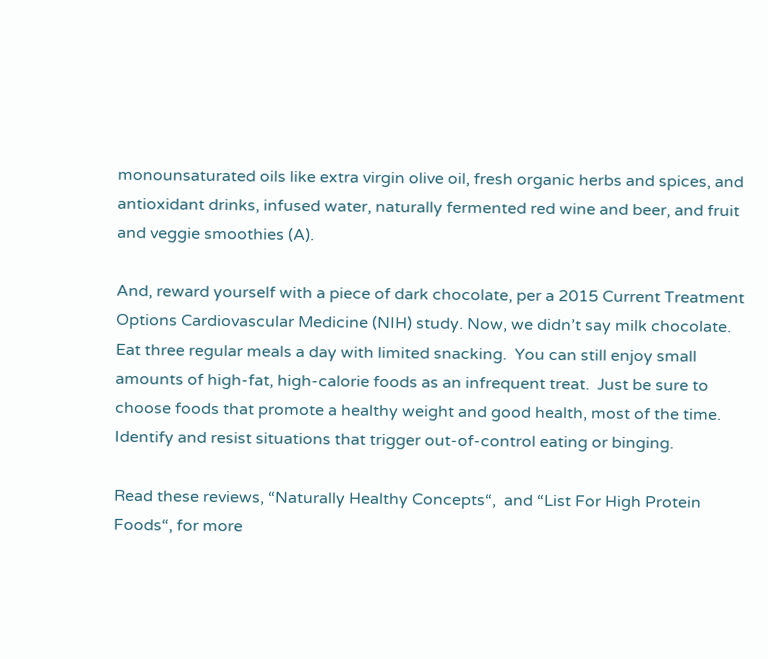monounsaturated oils like extra virgin olive oil, fresh organic herbs and spices, and antioxidant drinks, infused water, naturally fermented red wine and beer, and fruit and veggie smoothies (A).

And, reward yourself with a piece of dark chocolate, per a 2015 Current Treatment Options Cardiovascular Medicine (NIH) study. Now, we didn’t say milk chocolate.  Eat three regular meals a day with limited snacking.  You can still enjoy small amounts of high-fat, high-calorie foods as an infrequent treat.  Just be sure to choose foods that promote a healthy weight and good health, most of the time.  Identify and resist situations that trigger out-of-control eating or binging.

Read these reviews, “Naturally Healthy Concepts“,  and “List For High Protein Foods“, for more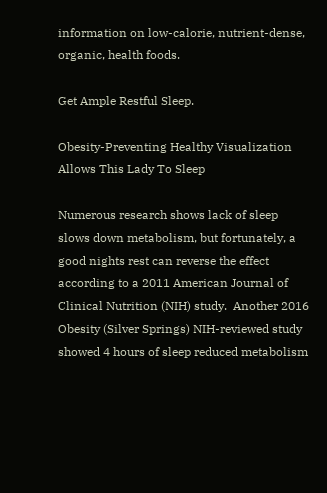information on low-calorie, nutrient-dense, organic, health foods.

Get Ample Restful Sleep.

Obesity-Preventing Healthy Visualization Allows This Lady To Sleep

Numerous research shows lack of sleep slows down metabolism, but fortunately, a good nights rest can reverse the effect according to a 2011 American Journal of Clinical Nutrition (NIH) study.  Another 2016 Obesity (Silver Springs) NIH-reviewed study showed 4 hours of sleep reduced metabolism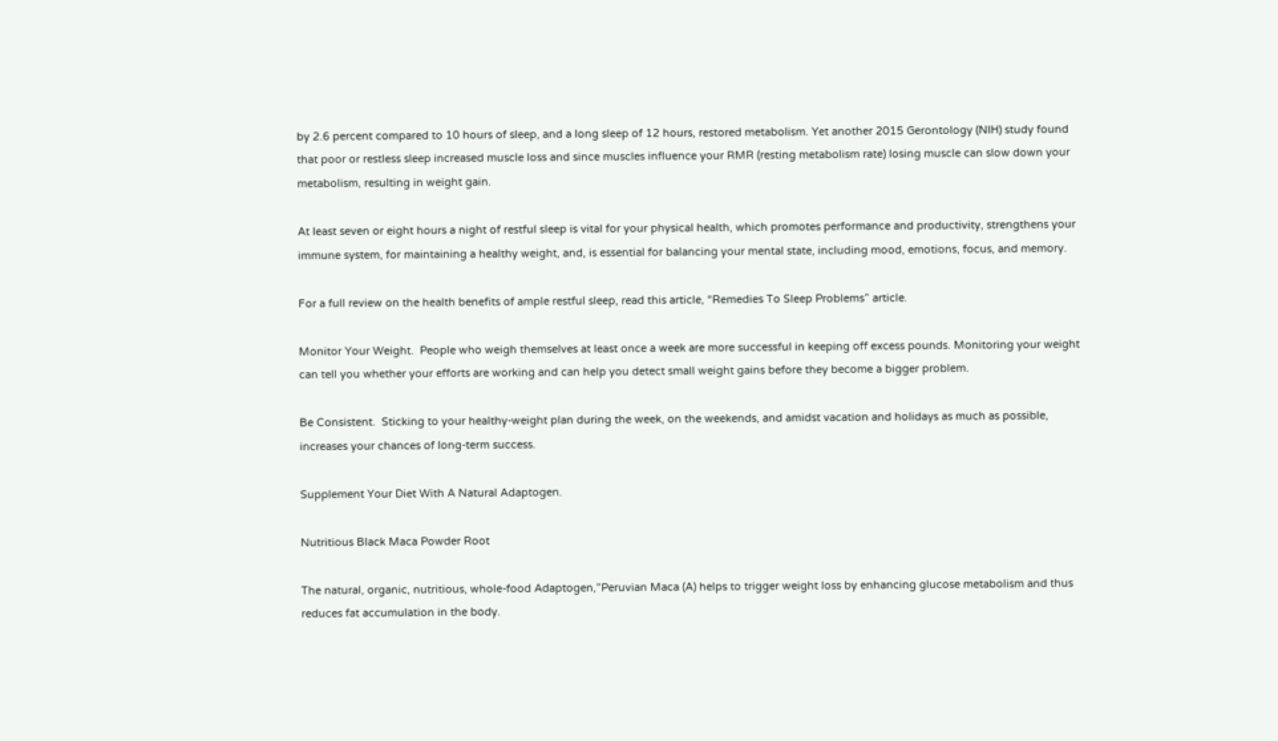by 2.6 percent compared to 10 hours of sleep, and a long sleep of 12 hours, restored metabolism. Yet another 2015 Gerontology (NIH) study found that poor or restless sleep increased muscle loss and since muscles influence your RMR (resting metabolism rate) losing muscle can slow down your metabolism, resulting in weight gain.

At least seven or eight hours a night of restful sleep is vital for your physical health, which promotes performance and productivity, strengthens your immune system, for maintaining a healthy weight, and, is essential for balancing your mental state, including mood, emotions, focus, and memory.

For a full review on the health benefits of ample restful sleep, read this article, “Remedies To Sleep Problems” article.

Monitor Your Weight.  People who weigh themselves at least once a week are more successful in keeping off excess pounds. Monitoring your weight can tell you whether your efforts are working and can help you detect small weight gains before they become a bigger problem.

Be Consistent.  Sticking to your healthy-weight plan during the week, on the weekends, and amidst vacation and holidays as much as possible, increases your chances of long-term success.

Supplement Your Diet With A Natural Adaptogen.

Nutritious Black Maca Powder Root

The natural, organic, nutritious, whole-food Adaptogen,”Peruvian Maca (A) helps to trigger weight loss by enhancing glucose metabolism and thus reduces fat accumulation in the body.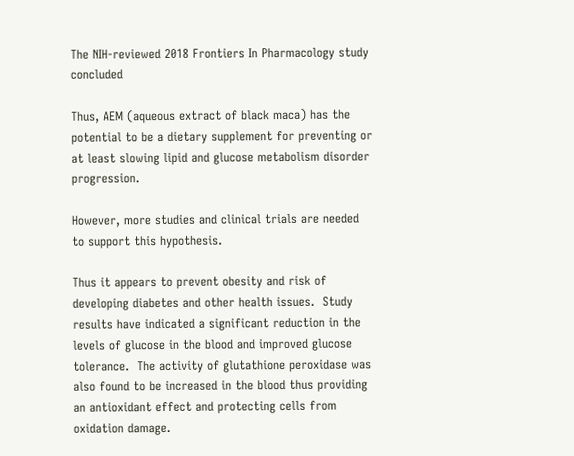The NIH-reviewed 2018 Frontiers In Pharmacology study concluded

Thus, AEM (aqueous extract of black maca) has the potential to be a dietary supplement for preventing or at least slowing lipid and glucose metabolism disorder progression.

However, more studies and clinical trials are needed to support this hypothesis.

Thus it appears to prevent obesity and risk of developing diabetes and other health issues.  Study results have indicated a significant reduction in the levels of glucose in the blood and improved glucose tolerance.  The activity of glutathione peroxidase was also found to be increased in the blood thus providing an antioxidant effect and protecting cells from oxidation damage.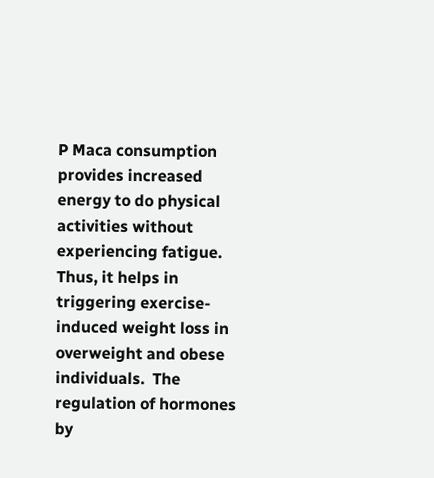P Maca consumption provides increased energy to do physical activities without experiencing fatigue.  Thus, it helps in triggering exercise-induced weight loss in overweight and obese individuals.  The regulation of hormones by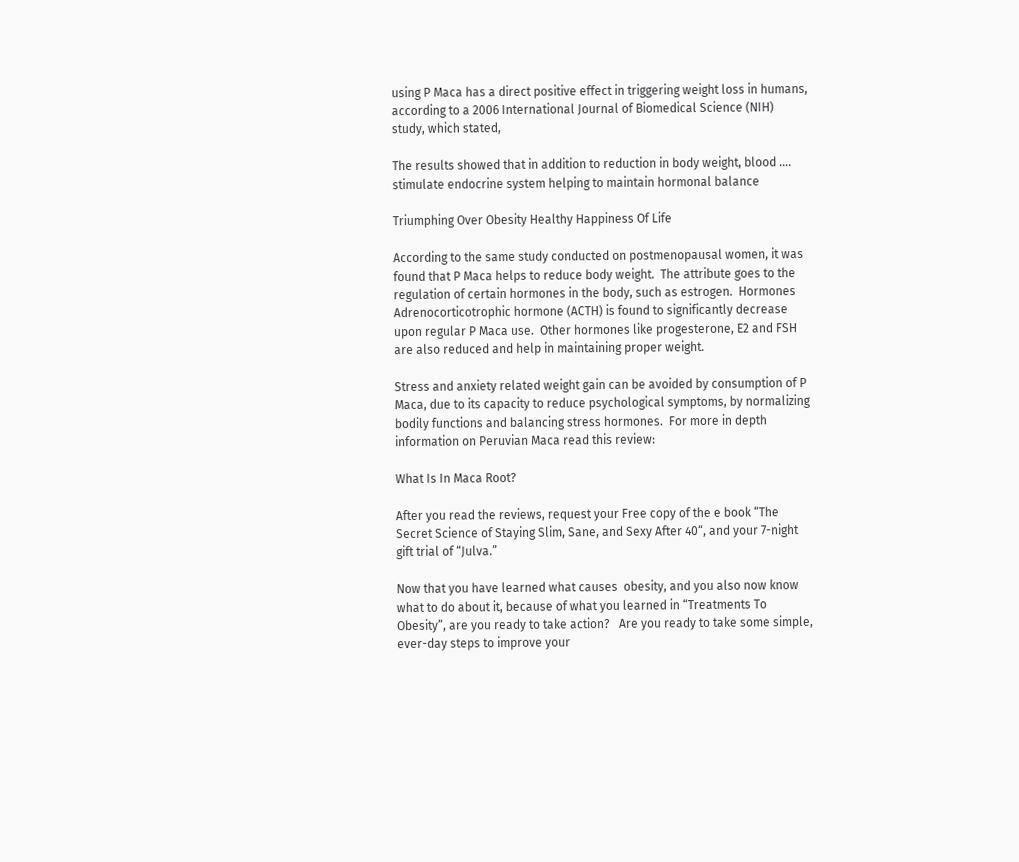using P Maca has a direct positive effect in triggering weight loss in humans, according to a 2006 International Journal of Biomedical Science (NIH) study, which stated,

The results showed that in addition to reduction in body weight, blood …. stimulate endocrine system helping to maintain hormonal balance

Triumphing Over Obesity Healthy Happiness Of Life

According to the same study conducted on postmenopausal women, it was found that P Maca helps to reduce body weight.  The attribute goes to the regulation of certain hormones in the body, such as estrogen.  Hormones Adrenocorticotrophic hormone (ACTH) is found to significantly decrease upon regular P Maca use.  Other hormones like progesterone, E2 and FSH are also reduced and help in maintaining proper weight.

Stress and anxiety related weight gain can be avoided by consumption of P Maca, due to its capacity to reduce psychological symptoms, by normalizing bodily functions and balancing stress hormones.  For more in depth information on Peruvian Maca read this review:

What Is In Maca Root?

After you read the reviews, request your Free copy of the e book “The Secret Science of Staying Slim, Sane, and Sexy After 40“, and your 7-night gift trial of “Julva.”

Now that you have learned what causes  obesity, and you also now know what to do about it, because of what you learned in “Treatments To Obesity”, are you ready to take action?   Are you ready to take some simple, ever-day steps to improve your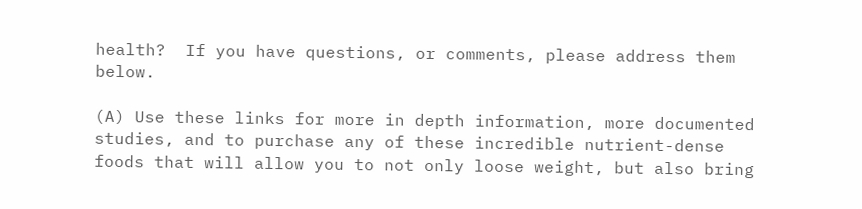health?  If you have questions, or comments, please address them below.

(A) Use these links for more in depth information, more documented studies, and to purchase any of these incredible nutrient-dense foods that will allow you to not only loose weight, but also bring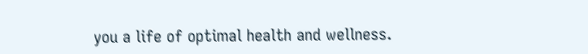you a life of optimal health and wellness.